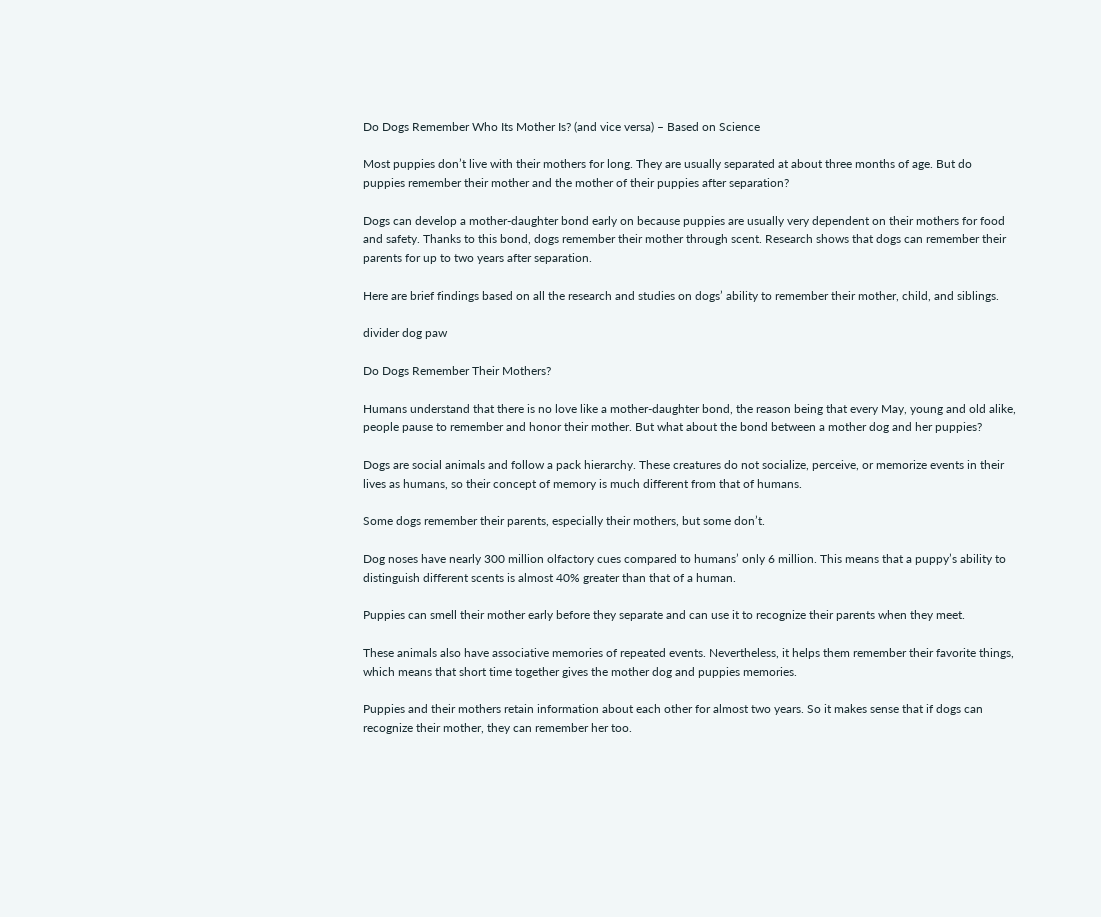Do Dogs Remember Who Its Mother Is? (and vice versa) – Based on Science

Most puppies don’t live with their mothers for long. They are usually separated at about three months of age. But do puppies remember their mother and the mother of their puppies after separation?

Dogs can develop a mother-daughter bond early on because puppies are usually very dependent on their mothers for food and safety. Thanks to this bond, dogs remember their mother through scent. Research shows that dogs can remember their parents for up to two years after separation.

Here are brief findings based on all the research and studies on dogs’ ability to remember their mother, child, and siblings.

divider dog paw

Do Dogs Remember Their Mothers?

Humans understand that there is no love like a mother-daughter bond, the reason being that every May, young and old alike, people pause to remember and honor their mother. But what about the bond between a mother dog and her puppies?

Dogs are social animals and follow a pack hierarchy. These creatures do not socialize, perceive, or memorize events in their lives as humans, so their concept of memory is much different from that of humans.

Some dogs remember their parents, especially their mothers, but some don’t.

Dog noses have nearly 300 million olfactory cues compared to humans’ only 6 million. This means that a puppy’s ability to distinguish different scents is almost 40% greater than that of a human.

Puppies can smell their mother early before they separate and can use it to recognize their parents when they meet.

These animals also have associative memories of repeated events. Nevertheless, it helps them remember their favorite things, which means that short time together gives the mother dog and puppies memories.

Puppies and their mothers retain information about each other for almost two years. So it makes sense that if dogs can recognize their mother, they can remember her too.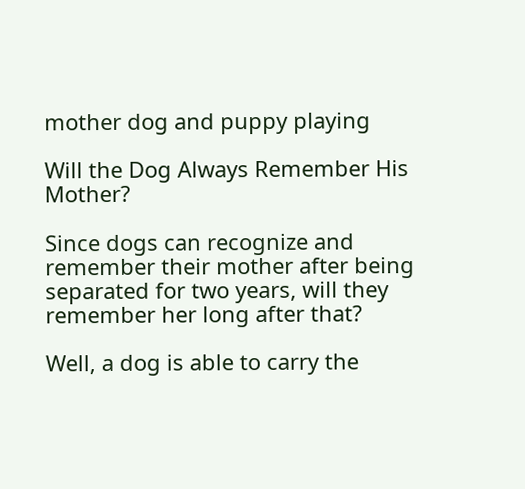mother dog and puppy playing

Will the Dog Always Remember His Mother?

Since dogs can recognize and remember their mother after being separated for two years, will they remember her long after that?

Well, a dog is able to carry the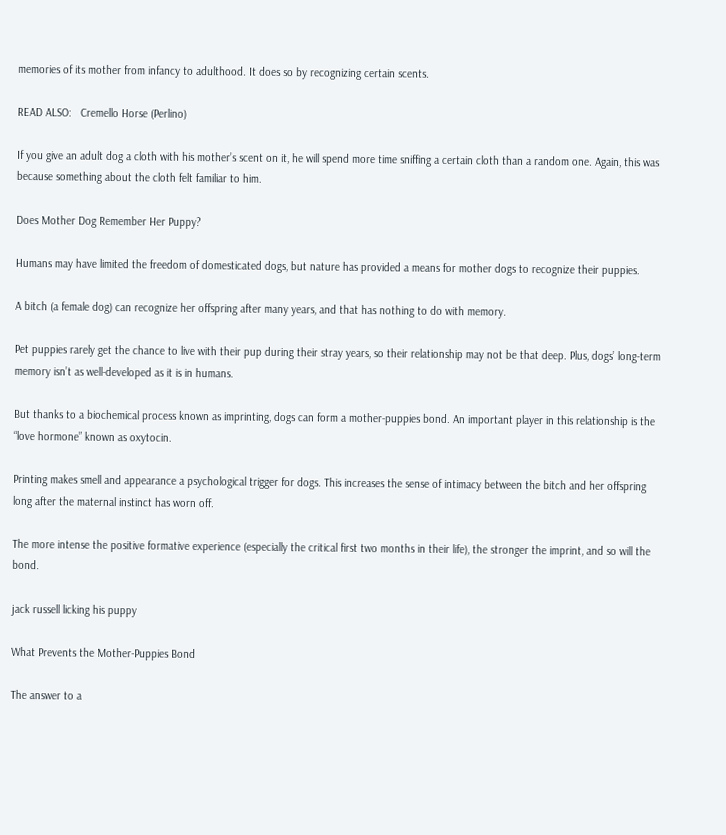memories of its mother from infancy to adulthood. It does so by recognizing certain scents.

READ ALSO:   Cremello Horse (Perlino)

If you give an adult dog a cloth with his mother’s scent on it, he will spend more time sniffing a certain cloth than a random one. Again, this was because something about the cloth felt familiar to him.

Does Mother Dog Remember Her Puppy?

Humans may have limited the freedom of domesticated dogs, but nature has provided a means for mother dogs to recognize their puppies.

A bitch (a female dog) can recognize her offspring after many years, and that has nothing to do with memory.

Pet puppies rarely get the chance to live with their pup during their stray years, so their relationship may not be that deep. Plus, dogs’ long-term memory isn’t as well-developed as it is in humans.

But thanks to a biochemical process known as imprinting, dogs can form a mother-puppies bond. An important player in this relationship is the “love hormone” known as oxytocin.

Printing makes smell and appearance a psychological trigger for dogs. This increases the sense of intimacy between the bitch and her offspring long after the maternal instinct has worn off.

The more intense the positive formative experience (especially the critical first two months in their life), the stronger the imprint, and so will the bond.

jack russell licking his puppy

What Prevents the Mother-Puppies Bond

The answer to a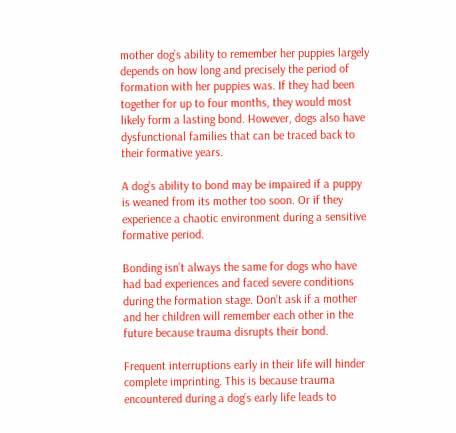mother dog’s ability to remember her puppies largely depends on how long and precisely the period of formation with her puppies was. If they had been together for up to four months, they would most likely form a lasting bond. However, dogs also have dysfunctional families that can be traced back to their formative years.

A dog’s ability to bond may be impaired if a puppy is weaned from its mother too soon. Or if they experience a chaotic environment during a sensitive formative period.

Bonding isn’t always the same for dogs who have had bad experiences and faced severe conditions during the formation stage. Don’t ask if a mother and her children will remember each other in the future because trauma disrupts their bond.

Frequent interruptions early in their life will hinder complete imprinting. This is because trauma encountered during a dog’s early life leads to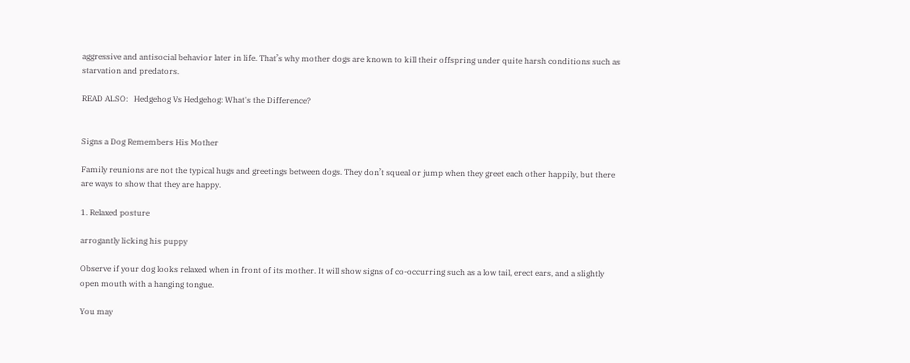aggressive and antisocial behavior later in life. That’s why mother dogs are known to kill their offspring under quite harsh conditions such as starvation and predators.

READ ALSO:   Hedgehog Vs Hedgehog: What's the Difference?


Signs a Dog Remembers His Mother

Family reunions are not the typical hugs and greetings between dogs. They don’t squeal or jump when they greet each other happily, but there are ways to show that they are happy.

1. Relaxed posture

arrogantly licking his puppy

Observe if your dog looks relaxed when in front of its mother. It will show signs of co-occurring such as a low tail, erect ears, and a slightly open mouth with a hanging tongue.

You may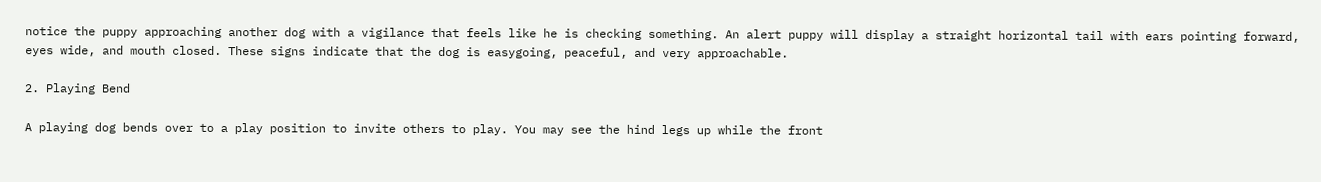notice the puppy approaching another dog with a vigilance that feels like he is checking something. An alert puppy will display a straight horizontal tail with ears pointing forward, eyes wide, and mouth closed. These signs indicate that the dog is easygoing, peaceful, and very approachable.

2. Playing Bend

A playing dog bends over to a play position to invite others to play. You may see the hind legs up while the front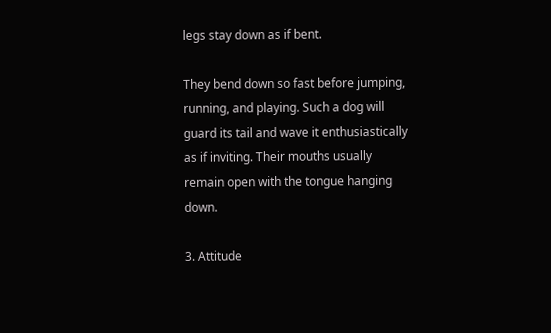legs stay down as if bent.

They bend down so fast before jumping, running, and playing. Such a dog will guard its tail and wave it enthusiastically as if inviting. Their mouths usually remain open with the tongue hanging down.

3. Attitude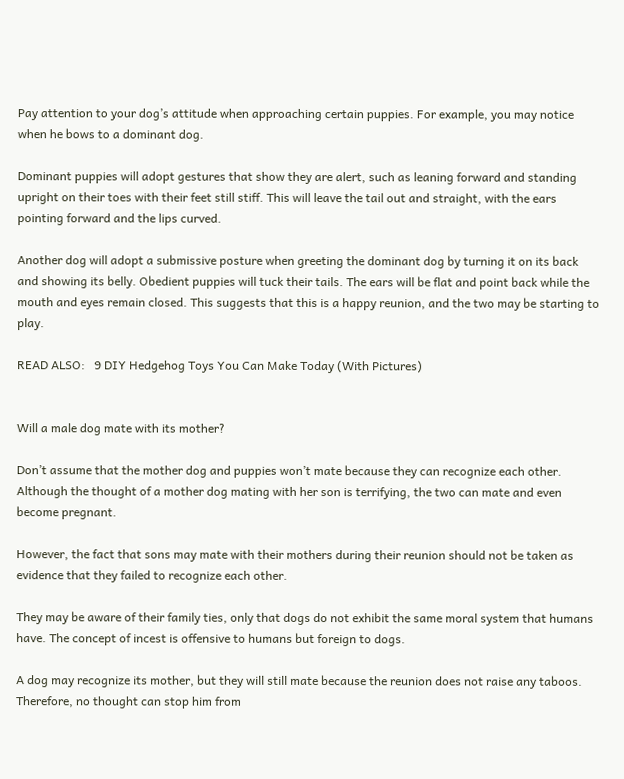Pay attention to your dog’s attitude when approaching certain puppies. For example, you may notice when he bows to a dominant dog.

Dominant puppies will adopt gestures that show they are alert, such as leaning forward and standing upright on their toes with their feet still stiff. This will leave the tail out and straight, with the ears pointing forward and the lips curved.

Another dog will adopt a submissive posture when greeting the dominant dog by turning it on its back and showing its belly. Obedient puppies will tuck their tails. The ears will be flat and point back while the mouth and eyes remain closed. This suggests that this is a happy reunion, and the two may be starting to play.

READ ALSO:   9 DIY Hedgehog Toys You Can Make Today (With Pictures)


Will a male dog mate with its mother?

Don’t assume that the mother dog and puppies won’t mate because they can recognize each other. Although the thought of a mother dog mating with her son is terrifying, the two can mate and even become pregnant.

However, the fact that sons may mate with their mothers during their reunion should not be taken as evidence that they failed to recognize each other.

They may be aware of their family ties, only that dogs do not exhibit the same moral system that humans have. The concept of incest is offensive to humans but foreign to dogs.

A dog may recognize its mother, but they will still mate because the reunion does not raise any taboos. Therefore, no thought can stop him from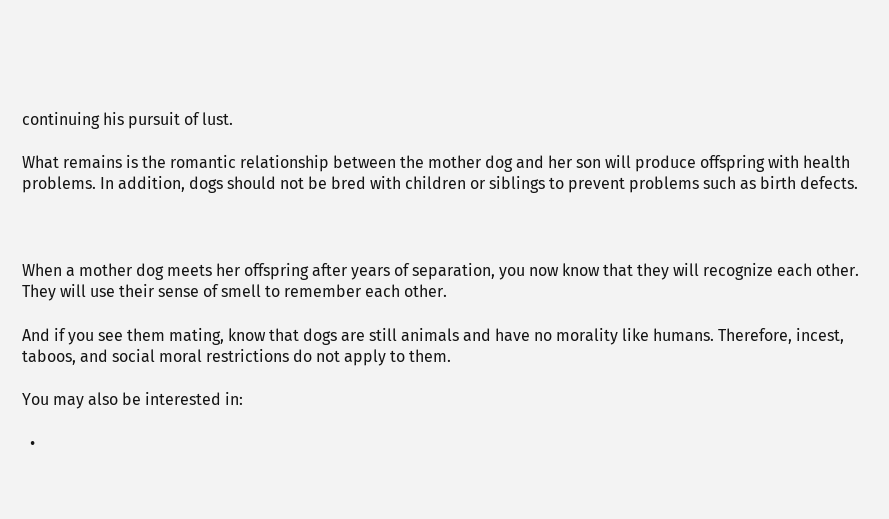continuing his pursuit of lust.

What remains is the romantic relationship between the mother dog and her son will produce offspring with health problems. In addition, dogs should not be bred with children or siblings to prevent problems such as birth defects.



When a mother dog meets her offspring after years of separation, you now know that they will recognize each other. They will use their sense of smell to remember each other.

And if you see them mating, know that dogs are still animals and have no morality like humans. Therefore, incest, taboos, and social moral restrictions do not apply to them.

You may also be interested in:

  •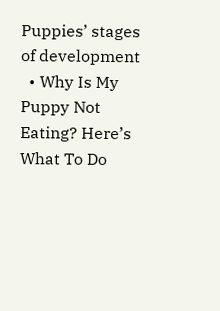Puppies’ stages of development
  • Why Is My Puppy Not Eating? Here’s What To Do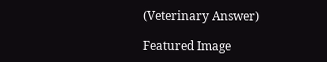(Veterinary Answer)

Featured Image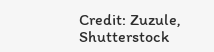Credit: Zuzule, Shutterstock